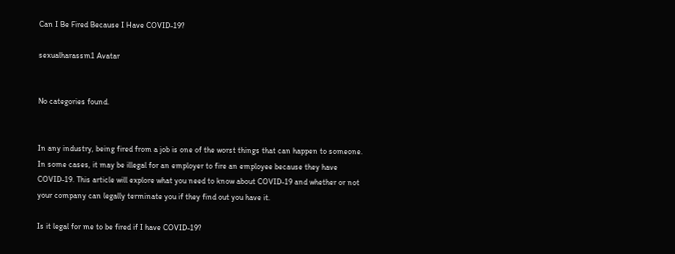Can I Be Fired Because I Have COVID-19?

sexualharassm1 Avatar


No categories found.


In any industry, being fired from a job is one of the worst things that can happen to someone. In some cases, it may be illegal for an employer to fire an employee because they have COVID-19. This article will explore what you need to know about COVID-19 and whether or not your company can legally terminate you if they find out you have it.

Is it legal for me to be fired if I have COVID-19?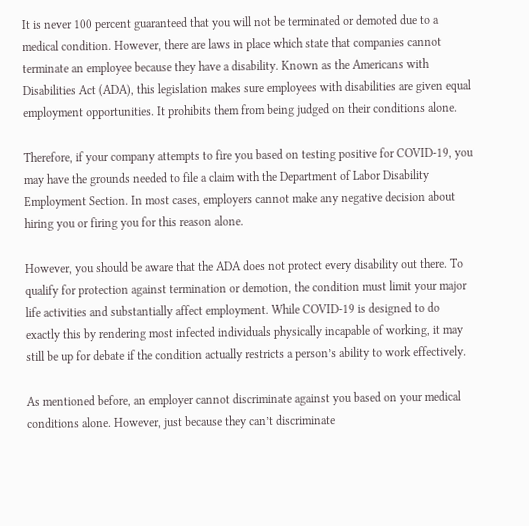It is never 100 percent guaranteed that you will not be terminated or demoted due to a medical condition. However, there are laws in place which state that companies cannot terminate an employee because they have a disability. Known as the Americans with Disabilities Act (ADA), this legislation makes sure employees with disabilities are given equal employment opportunities. It prohibits them from being judged on their conditions alone.

Therefore, if your company attempts to fire you based on testing positive for COVID-19, you may have the grounds needed to file a claim with the Department of Labor Disability Employment Section. In most cases, employers cannot make any negative decision about hiring you or firing you for this reason alone.

However, you should be aware that the ADA does not protect every disability out there. To qualify for protection against termination or demotion, the condition must limit your major life activities and substantially affect employment. While COVID-19 is designed to do exactly this by rendering most infected individuals physically incapable of working, it may still be up for debate if the condition actually restricts a person’s ability to work effectively.

As mentioned before, an employer cannot discriminate against you based on your medical conditions alone. However, just because they can’t discriminate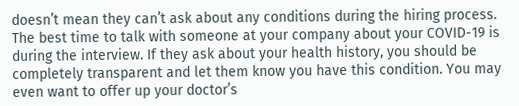doesn’t mean they can’t ask about any conditions during the hiring process. The best time to talk with someone at your company about your COVID-19 is during the interview. If they ask about your health history, you should be completely transparent and let them know you have this condition. You may even want to offer up your doctor’s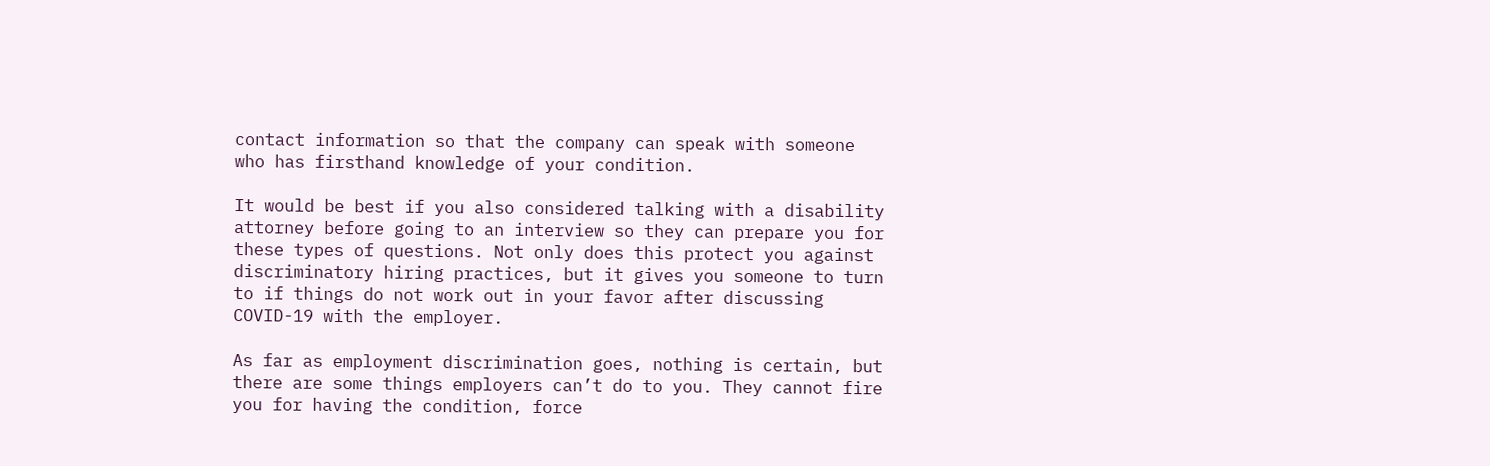contact information so that the company can speak with someone who has firsthand knowledge of your condition.

It would be best if you also considered talking with a disability attorney before going to an interview so they can prepare you for these types of questions. Not only does this protect you against discriminatory hiring practices, but it gives you someone to turn to if things do not work out in your favor after discussing COVID-19 with the employer.

As far as employment discrimination goes, nothing is certain, but there are some things employers can’t do to you. They cannot fire you for having the condition, force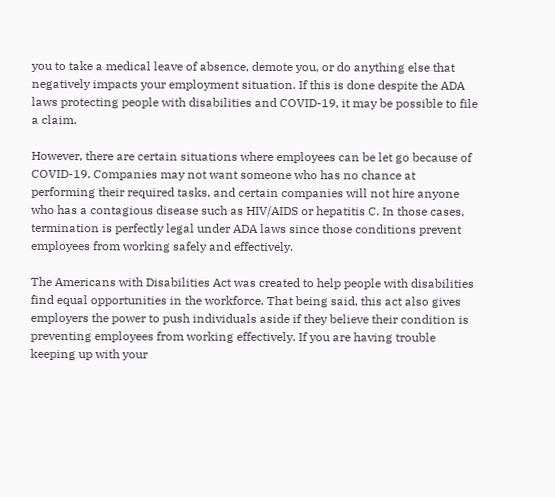you to take a medical leave of absence, demote you, or do anything else that negatively impacts your employment situation. If this is done despite the ADA laws protecting people with disabilities and COVID-19, it may be possible to file a claim.

However, there are certain situations where employees can be let go because of COVID-19. Companies may not want someone who has no chance at performing their required tasks, and certain companies will not hire anyone who has a contagious disease such as HIV/AIDS or hepatitis C. In those cases, termination is perfectly legal under ADA laws since those conditions prevent employees from working safely and effectively.

The Americans with Disabilities Act was created to help people with disabilities find equal opportunities in the workforce. That being said, this act also gives employers the power to push individuals aside if they believe their condition is preventing employees from working effectively. If you are having trouble keeping up with your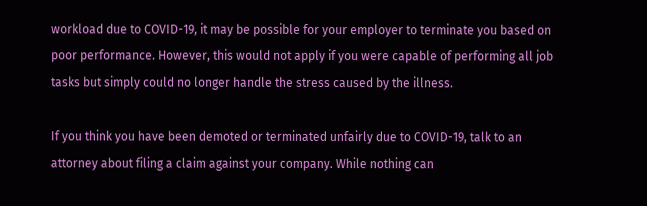workload due to COVID-19, it may be possible for your employer to terminate you based on poor performance. However, this would not apply if you were capable of performing all job tasks but simply could no longer handle the stress caused by the illness.

If you think you have been demoted or terminated unfairly due to COVID-19, talk to an attorney about filing a claim against your company. While nothing can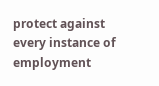protect against every instance of employment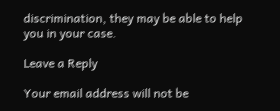discrimination, they may be able to help you in your case.

Leave a Reply

Your email address will not be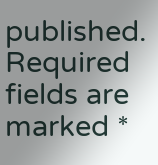published. Required fields are marked *